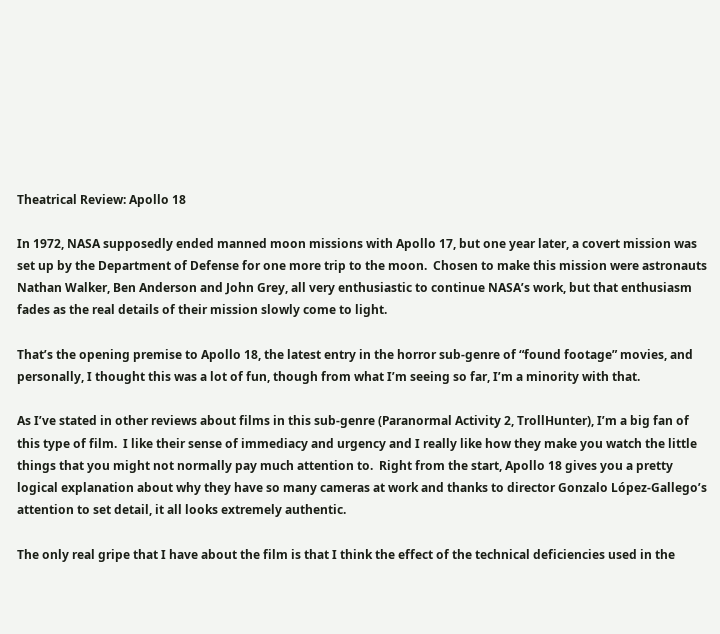Theatrical Review: Apollo 18

In 1972, NASA supposedly ended manned moon missions with Apollo 17, but one year later, a covert mission was set up by the Department of Defense for one more trip to the moon.  Chosen to make this mission were astronauts Nathan Walker, Ben Anderson and John Grey, all very enthusiastic to continue NASA’s work, but that enthusiasm fades as the real details of their mission slowly come to light.

That’s the opening premise to Apollo 18, the latest entry in the horror sub-genre of “found footage” movies, and personally, I thought this was a lot of fun, though from what I’m seeing so far, I’m a minority with that.

As I’ve stated in other reviews about films in this sub-genre (Paranormal Activity 2, TrollHunter), I’m a big fan of this type of film.  I like their sense of immediacy and urgency and I really like how they make you watch the little things that you might not normally pay much attention to.  Right from the start, Apollo 18 gives you a pretty logical explanation about why they have so many cameras at work and thanks to director Gonzalo López-Gallego’s attention to set detail, it all looks extremely authentic.

The only real gripe that I have about the film is that I think the effect of the technical deficiencies used in the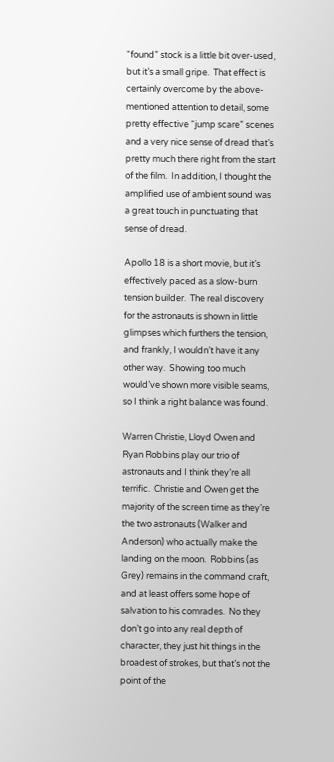“found” stock is a little bit over-used, but it’s a small gripe.  That effect is certainly overcome by the above-mentioned attention to detail, some pretty effective “jump scare” scenes and a very nice sense of dread that’s pretty much there right from the start of the film.  In addition, I thought the amplified use of ambient sound was a great touch in punctuating that sense of dread.

Apollo 18 is a short movie, but it’s effectively paced as a slow-burn tension builder.  The real discovery for the astronauts is shown in little glimpses which furthers the tension, and frankly, I wouldn’t have it any other way.  Showing too much would’ve shown more visible seams, so I think a right balance was found.

Warren Christie, Lloyd Owen and Ryan Robbins play our trio of astronauts and I think they’re all terrific.  Christie and Owen get the majority of the screen time as they’re the two astronauts (Walker and Anderson) who actually make the landing on the moon.  Robbins (as Grey) remains in the command craft, and at least offers some hope of salvation to his comrades.  No they don’t go into any real depth of character, they just hit things in the broadest of strokes, but that’s not the point of the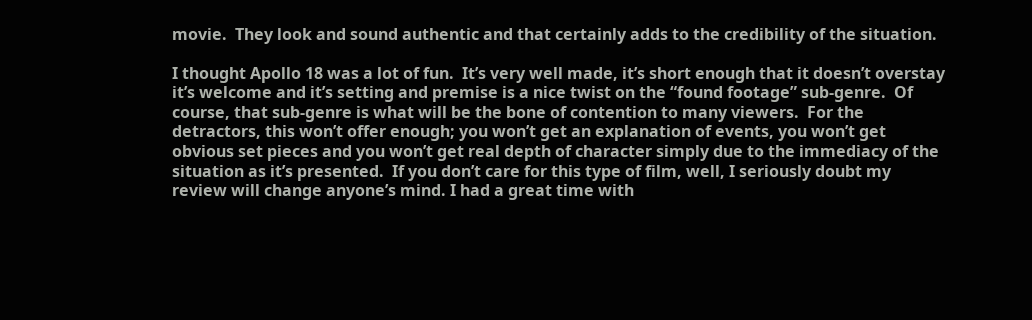movie.  They look and sound authentic and that certainly adds to the credibility of the situation.

I thought Apollo 18 was a lot of fun.  It’s very well made, it’s short enough that it doesn’t overstay it’s welcome and it’s setting and premise is a nice twist on the “found footage” sub-genre.  Of course, that sub-genre is what will be the bone of contention to many viewers.  For the detractors, this won’t offer enough; you won’t get an explanation of events, you won’t get obvious set pieces and you won’t get real depth of character simply due to the immediacy of the situation as it’s presented.  If you don’t care for this type of film, well, I seriously doubt my review will change anyone’s mind. I had a great time with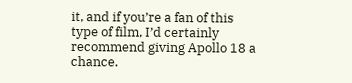it, and if you’re a fan of this type of film, I’d certainly recommend giving Apollo 18 a chance.